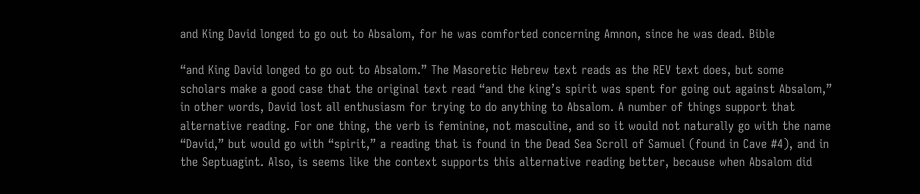and King David longed to go out to Absalom, for he was comforted concerning Amnon, since he was dead. Bible

“and King David longed to go out to Absalom.” The Masoretic Hebrew text reads as the REV text does, but some scholars make a good case that the original text read “and the king’s spirit was spent for going out against Absalom,” in other words, David lost all enthusiasm for trying to do anything to Absalom. A number of things support that alternative reading. For one thing, the verb is feminine, not masculine, and so it would not naturally go with the name “David,” but would go with “spirit,” a reading that is found in the Dead Sea Scroll of Samuel (found in Cave #4), and in the Septuagint. Also, is seems like the context supports this alternative reading better, because when Absalom did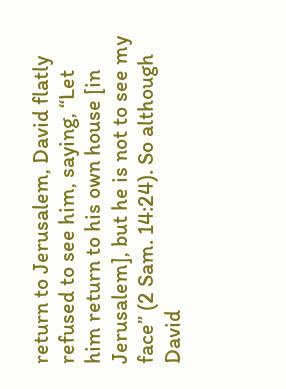return to Jerusalem, David flatly refused to see him, saying, “Let him return to his own house [in Jerusalem], but he is not to see my face” (2 Sam. 14:24). So although David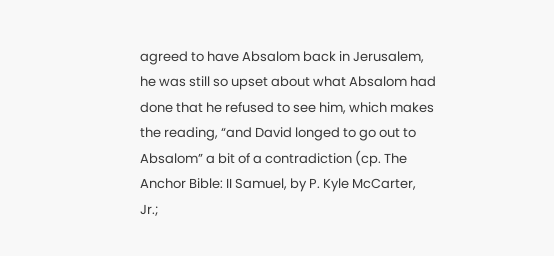agreed to have Absalom back in Jerusalem, he was still so upset about what Absalom had done that he refused to see him, which makes the reading, “and David longed to go out to Absalom” a bit of a contradiction (cp. The Anchor Bible: II Samuel, by P. Kyle McCarter, Jr.;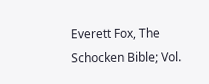Everett Fox, The Schocken Bible; Vol.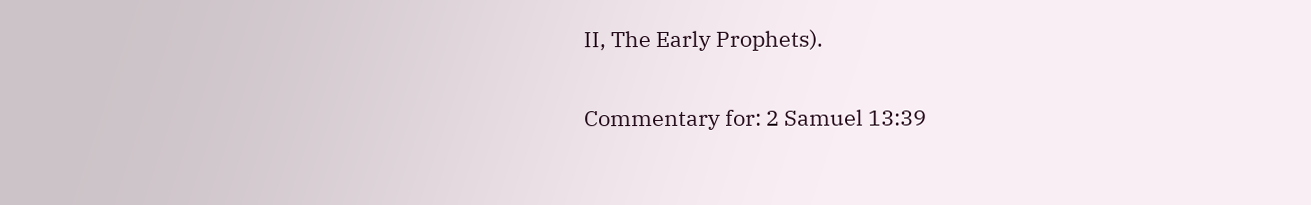II, The Early Prophets).

Commentary for: 2 Samuel 13:39